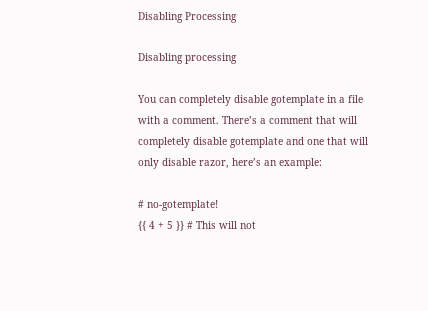Disabling Processing

Disabling processing

You can completely disable gotemplate in a file with a comment. There’s a comment that will completely disable gotemplate and one that will only disable razor, here’s an example:

# no-gotemplate!
{{ 4 + 5 }} # This will not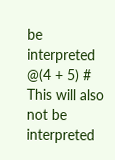be interpreted
@(4 + 5) # This will also not be interpreted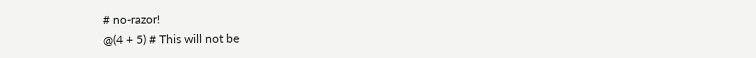# no-razor!
@(4 + 5) # This will not be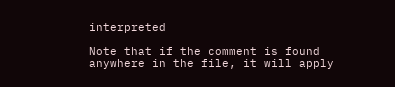interpreted

Note that if the comment is found anywhere in the file, it will apply